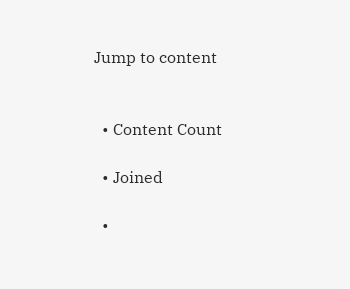Jump to content


  • Content Count

  • Joined

  •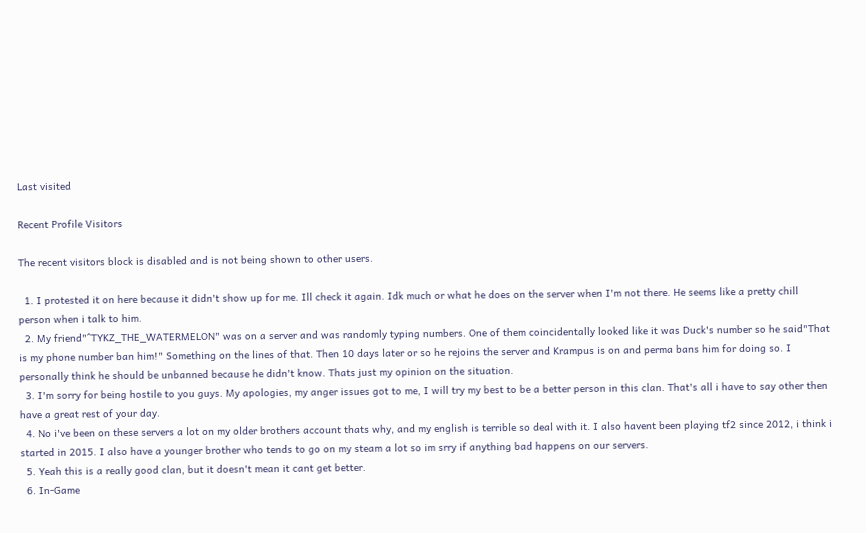Last visited

Recent Profile Visitors

The recent visitors block is disabled and is not being shown to other users.

  1. I protested it on here because it didn't show up for me. Ill check it again. Idk much or what he does on the server when I'm not there. He seems like a pretty chill person when i talk to him.
  2. My friend"^TYKZ_THE_WATERMELON" was on a server and was randomly typing numbers. One of them coincidentally looked like it was Duck's number so he said"That is my phone number ban him!" Something on the lines of that. Then 10 days later or so he rejoins the server and Krampus is on and perma bans him for doing so. I personally think he should be unbanned because he didn't know. Thats just my opinion on the situation.
  3. I'm sorry for being hostile to you guys. My apologies, my anger issues got to me, I will try my best to be a better person in this clan. That's all i have to say other then have a great rest of your day.
  4. No i've been on these servers a lot on my older brothers account thats why, and my english is terrible so deal with it. I also havent been playing tf2 since 2012, i think i started in 2015. I also have a younger brother who tends to go on my steam a lot so im srry if anything bad happens on our servers.
  5. Yeah this is a really good clan, but it doesn't mean it cant get better.
  6. In-Game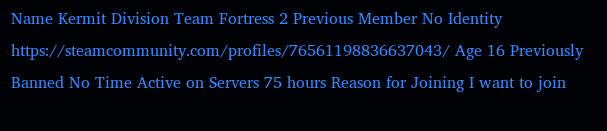Name Kermit Division Team Fortress 2 Previous Member No Identity https://steamcommunity.com/profiles/76561198836637043/ Age 16 Previously Banned No Time Active on Servers 75 hours Reason for Joining I want to join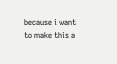because i want to make this a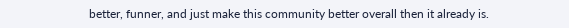better, funner, and just make this community better overall then it already is.